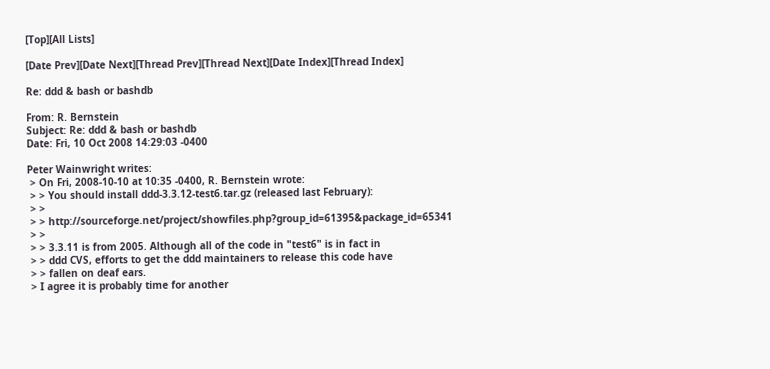[Top][All Lists]

[Date Prev][Date Next][Thread Prev][Thread Next][Date Index][Thread Index]

Re: ddd & bash or bashdb

From: R. Bernstein
Subject: Re: ddd & bash or bashdb
Date: Fri, 10 Oct 2008 14:29:03 -0400

Peter Wainwright writes:
 > On Fri, 2008-10-10 at 10:35 -0400, R. Bernstein wrote:
 > > You should install ddd-3.3.12-test6.tar.gz (released last February):
 > >
 > > http://sourceforge.net/project/showfiles.php?group_id=61395&package_id=65341
 > >
 > > 3.3.11 is from 2005. Although all of the code in "test6" is in fact in
 > > ddd CVS, efforts to get the ddd maintainers to release this code have
 > > fallen on deaf ears.
 > I agree it is probably time for another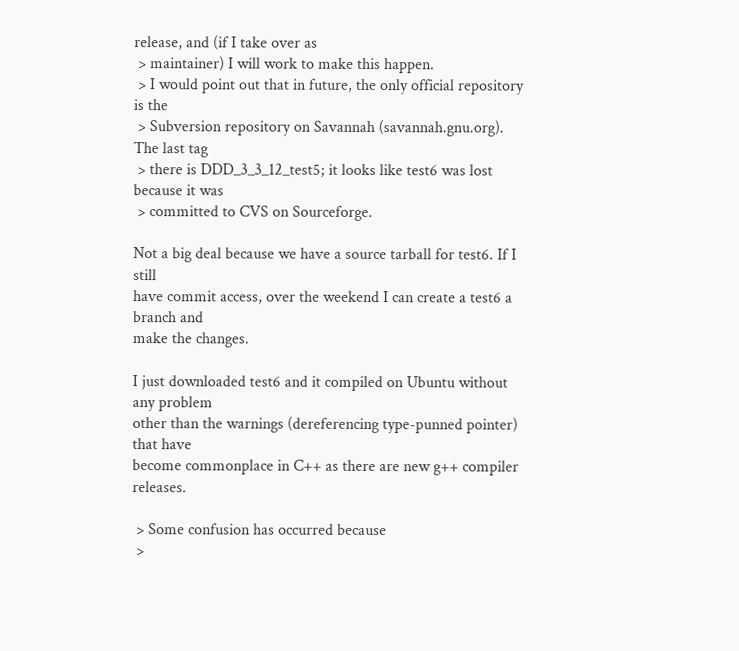release, and (if I take over as
 > maintainer) I will work to make this happen.
 > I would point out that in future, the only official repository is the
 > Subversion repository on Savannah (savannah.gnu.org).  The last tag
 > there is DDD_3_3_12_test5; it looks like test6 was lost because it was
 > committed to CVS on Sourceforge.

Not a big deal because we have a source tarball for test6. If I still
have commit access, over the weekend I can create a test6 a branch and
make the changes.

I just downloaded test6 and it compiled on Ubuntu without any problem
other than the warnings (dereferencing type-punned pointer) that have
become commonplace in C++ as there are new g++ compiler releases.

 > Some confusion has occurred because
 >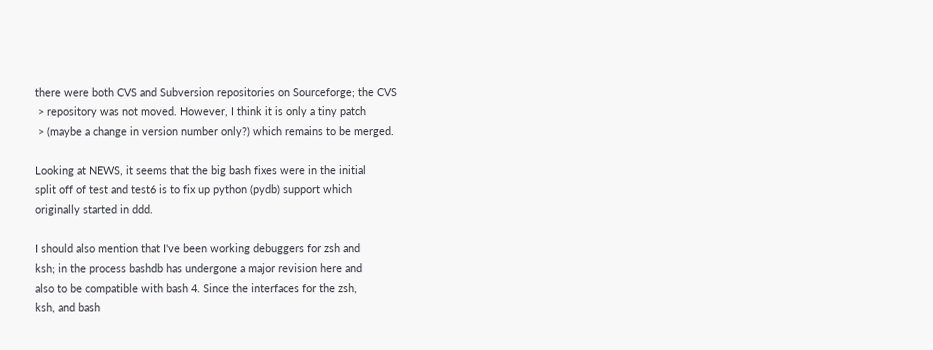there were both CVS and Subversion repositories on Sourceforge; the CVS
 > repository was not moved. However, I think it is only a tiny patch
 > (maybe a change in version number only?) which remains to be merged.

Looking at NEWS, it seems that the big bash fixes were in the initial
split off of test and test6 is to fix up python (pydb) support which
originally started in ddd.

I should also mention that I've been working debuggers for zsh and
ksh; in the process bashdb has undergone a major revision here and
also to be compatible with bash 4. Since the interfaces for the zsh,
ksh, and bash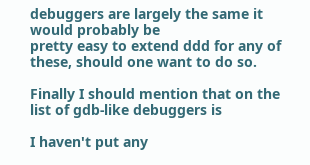debuggers are largely the same it would probably be
pretty easy to extend ddd for any of these, should one want to do so.

Finally I should mention that on the list of gdb-like debuggers is

I haven't put any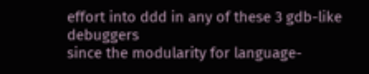effort into ddd in any of these 3 gdb-like debuggers
since the modularity for language-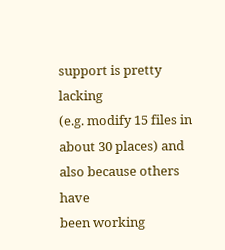support is pretty lacking
(e.g. modify 15 files in about 30 places) and also because others have
been working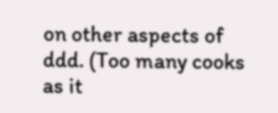on other aspects of ddd. (Too many cooks as it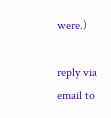were.)

reply via email to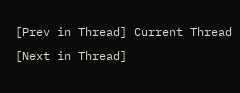[Prev in Thread] Current Thread [Next in Thread]